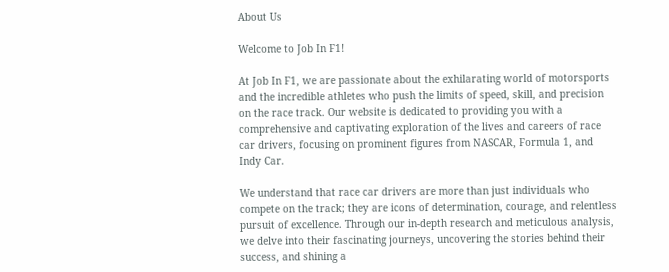About Us

Welcome to Job In F1!

At Job In F1, we are passionate about the exhilarating world of motorsports and the incredible athletes who push the limits of speed, skill, and precision on the race track. Our website is dedicated to providing you with a comprehensive and captivating exploration of the lives and careers of race car drivers, focusing on prominent figures from NASCAR, Formula 1, and Indy Car.

We understand that race car drivers are more than just individuals who compete on the track; they are icons of determination, courage, and relentless pursuit of excellence. Through our in-depth research and meticulous analysis, we delve into their fascinating journeys, uncovering the stories behind their success, and shining a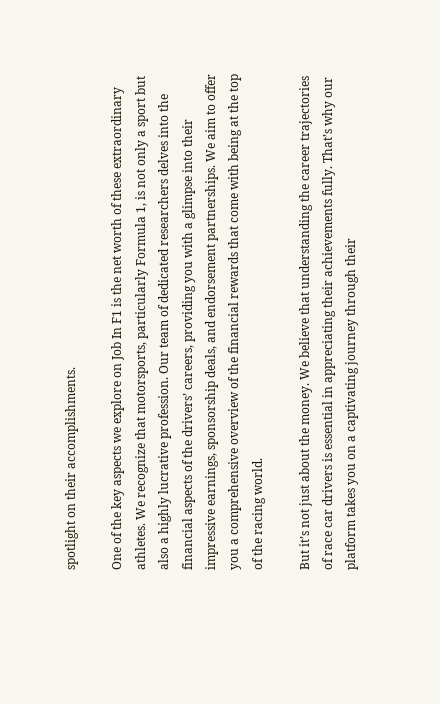spotlight on their accomplishments.

One of the key aspects we explore on Job In F1 is the net worth of these extraordinary athletes. We recognize that motorsports, particularly Formula 1, is not only a sport but also a highly lucrative profession. Our team of dedicated researchers delves into the financial aspects of the drivers’ careers, providing you with a glimpse into their impressive earnings, sponsorship deals, and endorsement partnerships. We aim to offer you a comprehensive overview of the financial rewards that come with being at the top of the racing world.

But it’s not just about the money. We believe that understanding the career trajectories of race car drivers is essential in appreciating their achievements fully. That’s why our platform takes you on a captivating journey through their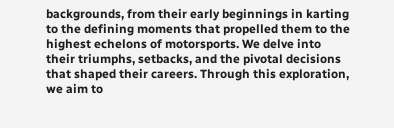backgrounds, from their early beginnings in karting to the defining moments that propelled them to the highest echelons of motorsports. We delve into their triumphs, setbacks, and the pivotal decisions that shaped their careers. Through this exploration, we aim to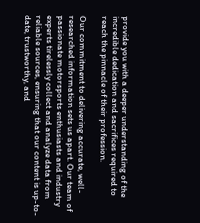provide you with a deeper understanding of the incredible dedication and sacrifices required to reach the pinnacle of their profession.

Our commitment to delivering accurate, well-researched information sets us apart. Our team of passionate motorsports enthusiasts and industry experts tirelessly collect and analyze data from reliable sources, ensuring that our content is up-to-date, trustworthy, and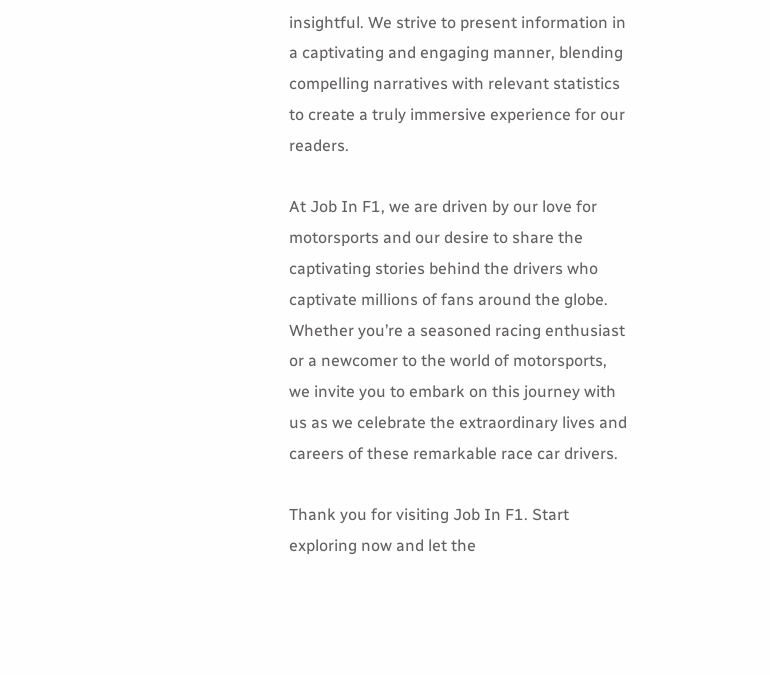insightful. We strive to present information in a captivating and engaging manner, blending compelling narratives with relevant statistics to create a truly immersive experience for our readers.

At Job In F1, we are driven by our love for motorsports and our desire to share the captivating stories behind the drivers who captivate millions of fans around the globe. Whether you’re a seasoned racing enthusiast or a newcomer to the world of motorsports, we invite you to embark on this journey with us as we celebrate the extraordinary lives and careers of these remarkable race car drivers.

Thank you for visiting Job In F1. Start exploring now and let the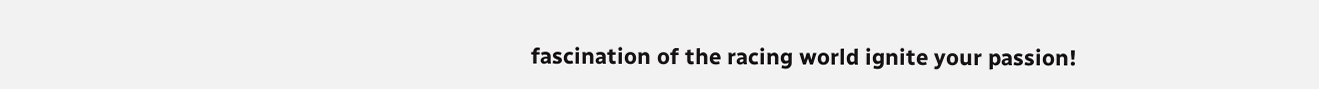fascination of the racing world ignite your passion!